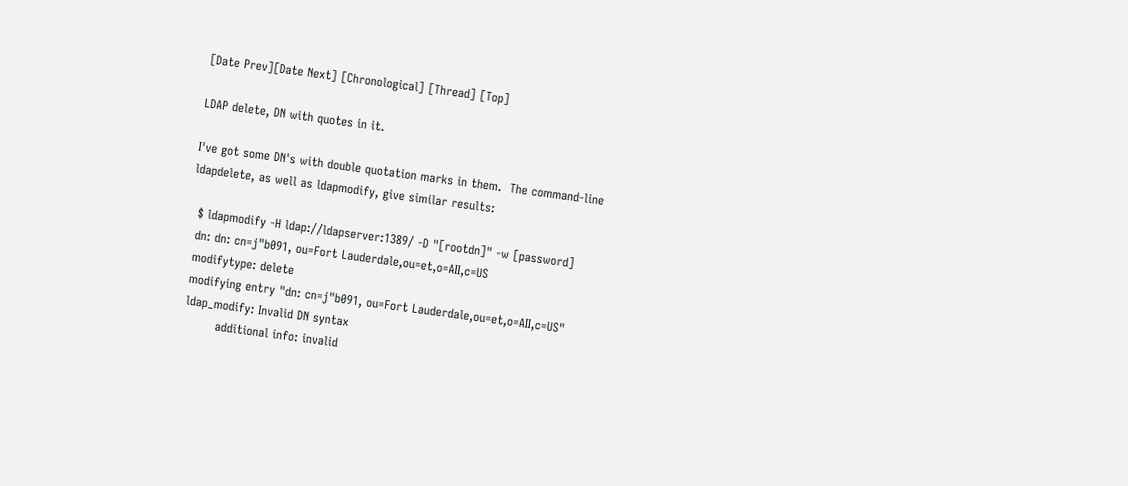[Date Prev][Date Next] [Chronological] [Thread] [Top]

LDAP delete, DN with quotes in it.

I've got some DN's with double quotation marks in them.  The command-line
ldapdelete, as well as ldapmodify, give similar results:

  $ ldapmodify -H ldap://ldapserver:1389/ -D "[rootdn]" -w [password]
  dn: dn: cn=j"b091, ou=Fort Lauderdale,ou=et,o=AII,c=US
  modifytype: delete
  modifying entry "dn: cn=j"b091, ou=Fort Lauderdale,ou=et,o=AII,c=US"
  ldap_modify: Invalid DN syntax
          additional info: invalid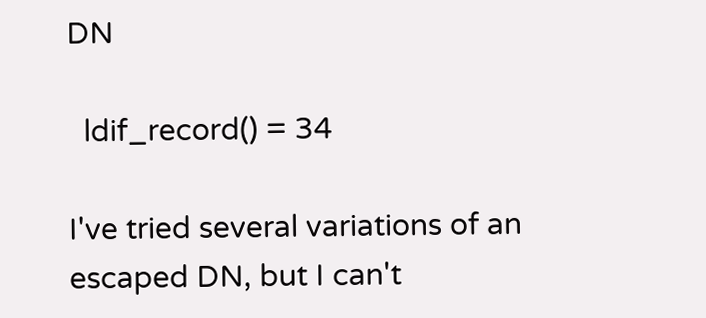DN

  ldif_record() = 34

I've tried several variations of an escaped DN, but I can't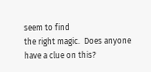seem to find
the right magic.  Does anyone have a clue on this?